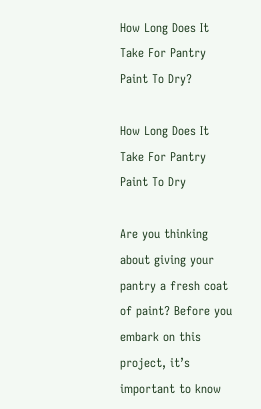How Long Does It Take For Pantry Paint To Dry?

How Long Does It Take For Pantry Paint To Dry

Are you thinking about giving your pantry a fresh coat of paint? Before you embark on this project, it’s important to know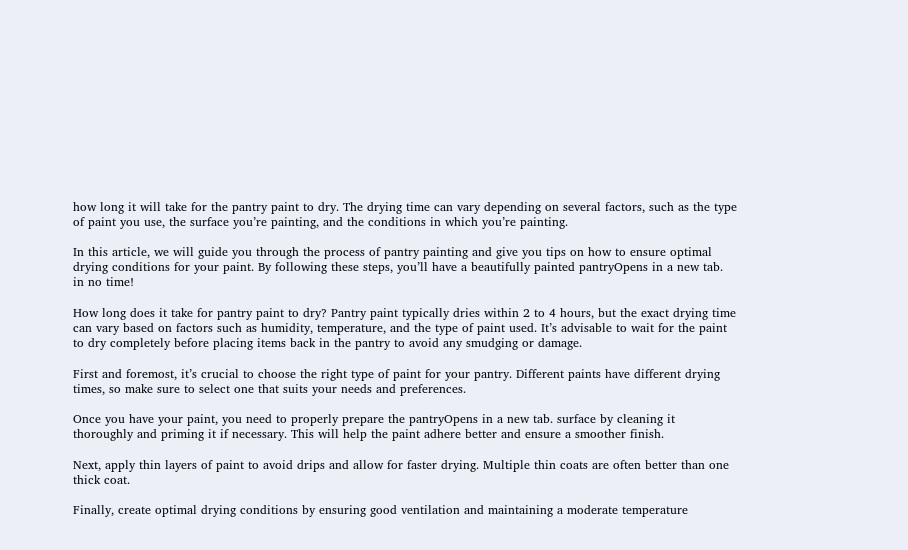how long it will take for the pantry paint to dry. The drying time can vary depending on several factors, such as the type of paint you use, the surface you’re painting, and the conditions in which you’re painting.

In this article, we will guide you through the process of pantry painting and give you tips on how to ensure optimal drying conditions for your paint. By following these steps, you’ll have a beautifully painted pantryOpens in a new tab. in no time!

How long does it take for pantry paint to dry? Pantry paint typically dries within 2 to 4 hours, but the exact drying time can vary based on factors such as humidity, temperature, and the type of paint used. It’s advisable to wait for the paint to dry completely before placing items back in the pantry to avoid any smudging or damage.

First and foremost, it’s crucial to choose the right type of paint for your pantry. Different paints have different drying times, so make sure to select one that suits your needs and preferences.

Once you have your paint, you need to properly prepare the pantryOpens in a new tab. surface by cleaning it thoroughly and priming it if necessary. This will help the paint adhere better and ensure a smoother finish.

Next, apply thin layers of paint to avoid drips and allow for faster drying. Multiple thin coats are often better than one thick coat.

Finally, create optimal drying conditions by ensuring good ventilation and maintaining a moderate temperature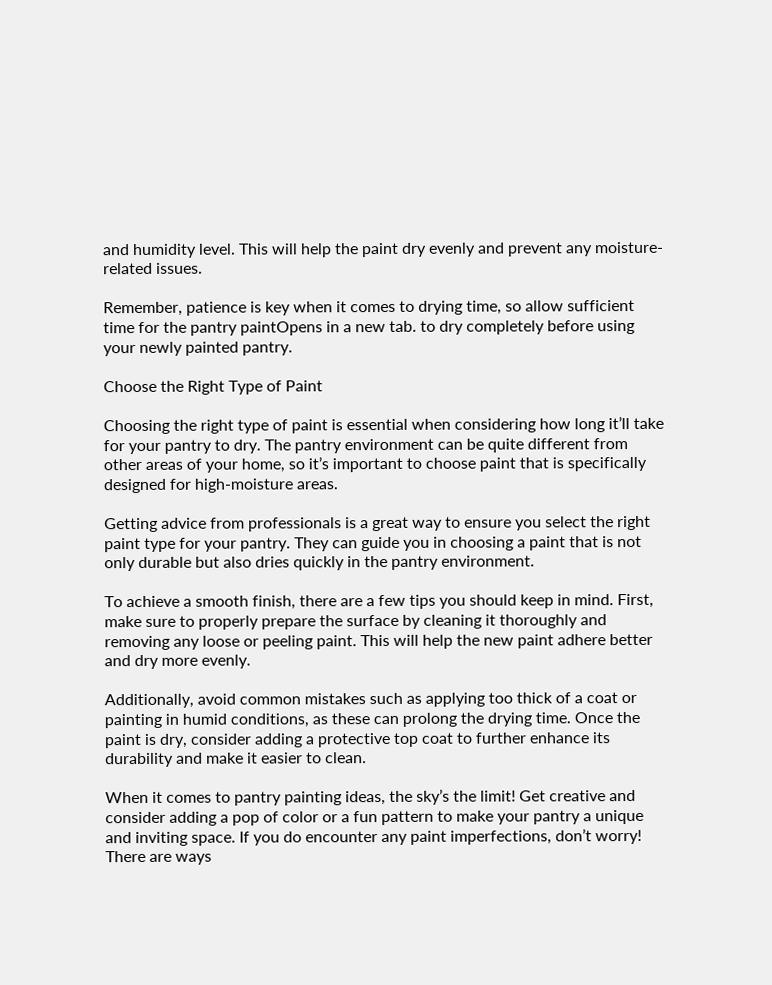and humidity level. This will help the paint dry evenly and prevent any moisture-related issues.

Remember, patience is key when it comes to drying time, so allow sufficient time for the pantry paintOpens in a new tab. to dry completely before using your newly painted pantry.

Choose the Right Type of Paint

Choosing the right type of paint is essential when considering how long it’ll take for your pantry to dry. The pantry environment can be quite different from other areas of your home, so it’s important to choose paint that is specifically designed for high-moisture areas.

Getting advice from professionals is a great way to ensure you select the right paint type for your pantry. They can guide you in choosing a paint that is not only durable but also dries quickly in the pantry environment.

To achieve a smooth finish, there are a few tips you should keep in mind. First, make sure to properly prepare the surface by cleaning it thoroughly and removing any loose or peeling paint. This will help the new paint adhere better and dry more evenly.

Additionally, avoid common mistakes such as applying too thick of a coat or painting in humid conditions, as these can prolong the drying time. Once the paint is dry, consider adding a protective top coat to further enhance its durability and make it easier to clean.

When it comes to pantry painting ideas, the sky’s the limit! Get creative and consider adding a pop of color or a fun pattern to make your pantry a unique and inviting space. If you do encounter any paint imperfections, don’t worry! There are ways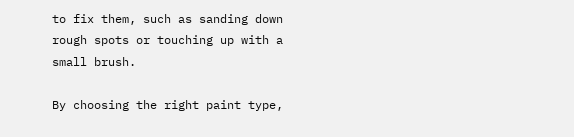to fix them, such as sanding down rough spots or touching up with a small brush.

By choosing the right paint type,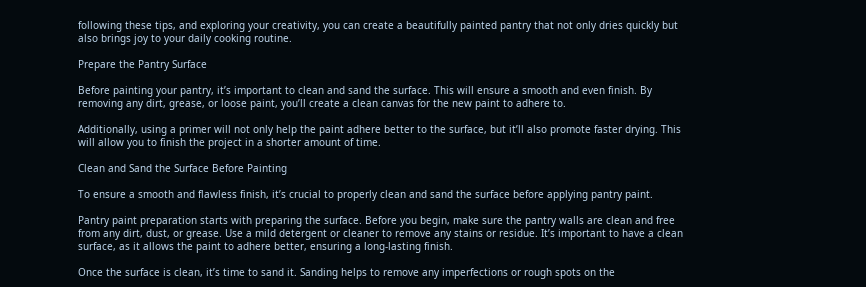following these tips, and exploring your creativity, you can create a beautifully painted pantry that not only dries quickly but also brings joy to your daily cooking routine.

Prepare the Pantry Surface

Before painting your pantry, it’s important to clean and sand the surface. This will ensure a smooth and even finish. By removing any dirt, grease, or loose paint, you’ll create a clean canvas for the new paint to adhere to.

Additionally, using a primer will not only help the paint adhere better to the surface, but it’ll also promote faster drying. This will allow you to finish the project in a shorter amount of time.

Clean and Sand the Surface Before Painting

To ensure a smooth and flawless finish, it’s crucial to properly clean and sand the surface before applying pantry paint.

Pantry paint preparation starts with preparing the surface. Before you begin, make sure the pantry walls are clean and free from any dirt, dust, or grease. Use a mild detergent or cleaner to remove any stains or residue. It’s important to have a clean surface, as it allows the paint to adhere better, ensuring a long-lasting finish.

Once the surface is clean, it’s time to sand it. Sanding helps to remove any imperfections or rough spots on the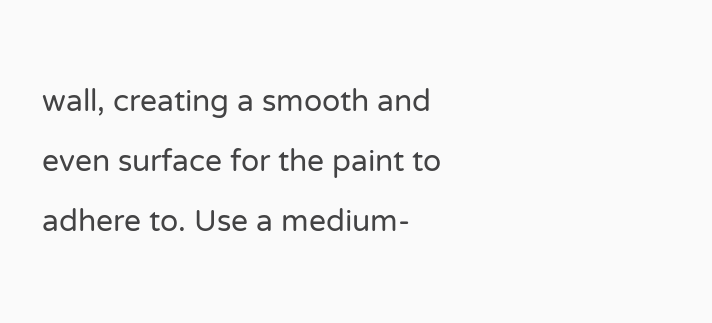wall, creating a smooth and even surface for the paint to adhere to. Use a medium-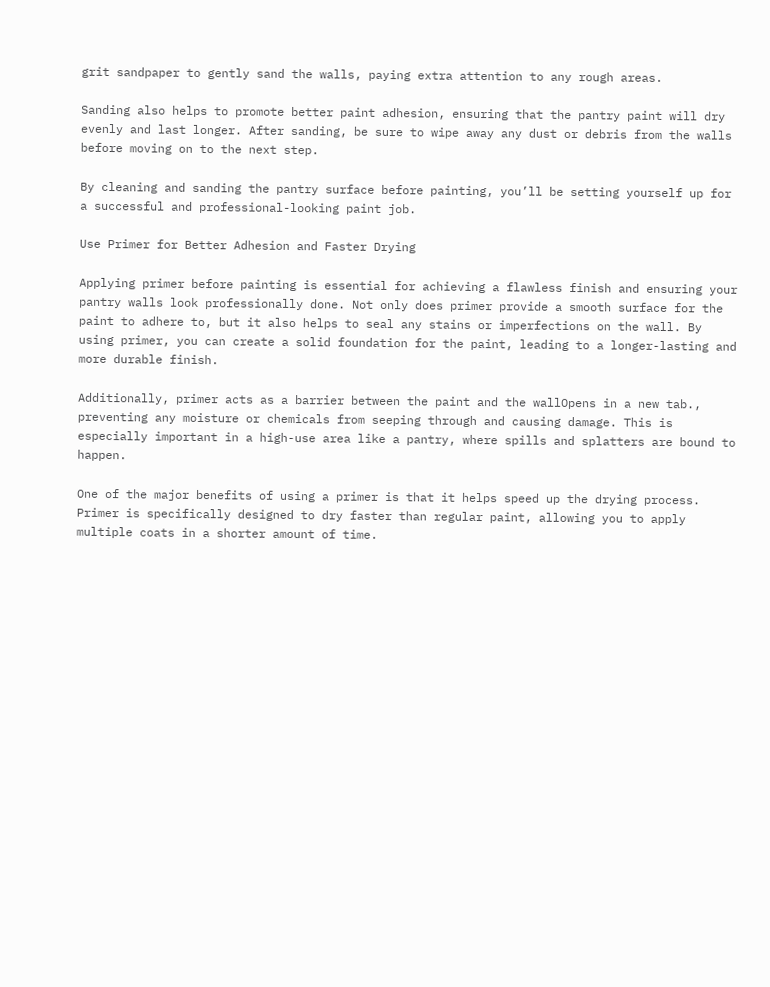grit sandpaper to gently sand the walls, paying extra attention to any rough areas.

Sanding also helps to promote better paint adhesion, ensuring that the pantry paint will dry evenly and last longer. After sanding, be sure to wipe away any dust or debris from the walls before moving on to the next step.

By cleaning and sanding the pantry surface before painting, you’ll be setting yourself up for a successful and professional-looking paint job.

Use Primer for Better Adhesion and Faster Drying

Applying primer before painting is essential for achieving a flawless finish and ensuring your pantry walls look professionally done. Not only does primer provide a smooth surface for the paint to adhere to, but it also helps to seal any stains or imperfections on the wall. By using primer, you can create a solid foundation for the paint, leading to a longer-lasting and more durable finish.

Additionally, primer acts as a barrier between the paint and the wallOpens in a new tab., preventing any moisture or chemicals from seeping through and causing damage. This is especially important in a high-use area like a pantry, where spills and splatters are bound to happen.

One of the major benefits of using a primer is that it helps speed up the drying process. Primer is specifically designed to dry faster than regular paint, allowing you to apply multiple coats in a shorter amount of time.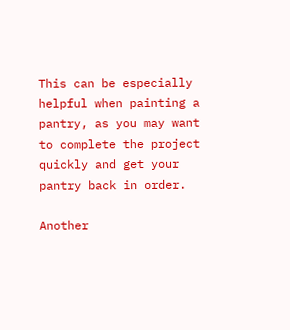This can be especially helpful when painting a pantry, as you may want to complete the project quickly and get your pantry back in order.

Another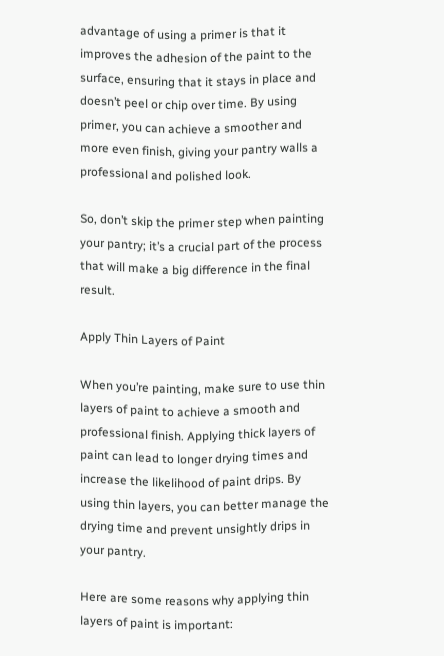advantage of using a primer is that it improves the adhesion of the paint to the surface, ensuring that it stays in place and doesn’t peel or chip over time. By using primer, you can achieve a smoother and more even finish, giving your pantry walls a professional and polished look.

So, don’t skip the primer step when painting your pantry; it’s a crucial part of the process that will make a big difference in the final result.

Apply Thin Layers of Paint

When you’re painting, make sure to use thin layers of paint to achieve a smooth and professional finish. Applying thick layers of paint can lead to longer drying times and increase the likelihood of paint drips. By using thin layers, you can better manage the drying time and prevent unsightly drips in your pantry.

Here are some reasons why applying thin layers of paint is important: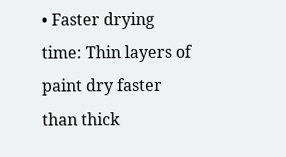• Faster drying time: Thin layers of paint dry faster than thick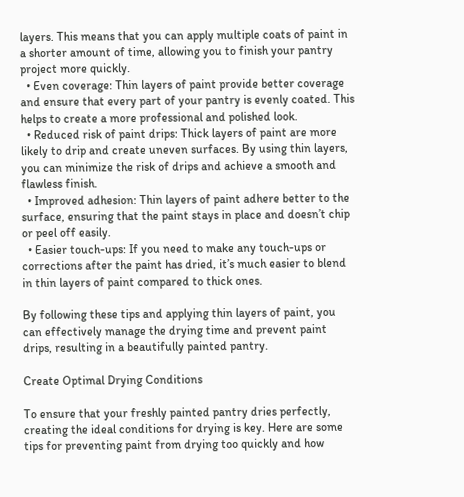layers. This means that you can apply multiple coats of paint in a shorter amount of time, allowing you to finish your pantry project more quickly.
  • Even coverage: Thin layers of paint provide better coverage and ensure that every part of your pantry is evenly coated. This helps to create a more professional and polished look.
  • Reduced risk of paint drips: Thick layers of paint are more likely to drip and create uneven surfaces. By using thin layers, you can minimize the risk of drips and achieve a smooth and flawless finish.
  • Improved adhesion: Thin layers of paint adhere better to the surface, ensuring that the paint stays in place and doesn’t chip or peel off easily.
  • Easier touch-ups: If you need to make any touch-ups or corrections after the paint has dried, it’s much easier to blend in thin layers of paint compared to thick ones.

By following these tips and applying thin layers of paint, you can effectively manage the drying time and prevent paint drips, resulting in a beautifully painted pantry.

Create Optimal Drying Conditions

To ensure that your freshly painted pantry dries perfectly, creating the ideal conditions for drying is key. Here are some tips for preventing paint from drying too quickly and how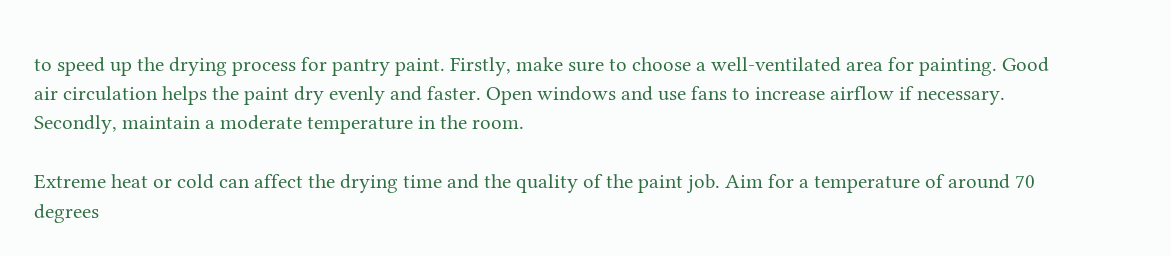to speed up the drying process for pantry paint. Firstly, make sure to choose a well-ventilated area for painting. Good air circulation helps the paint dry evenly and faster. Open windows and use fans to increase airflow if necessary. Secondly, maintain a moderate temperature in the room.

Extreme heat or cold can affect the drying time and the quality of the paint job. Aim for a temperature of around 70 degrees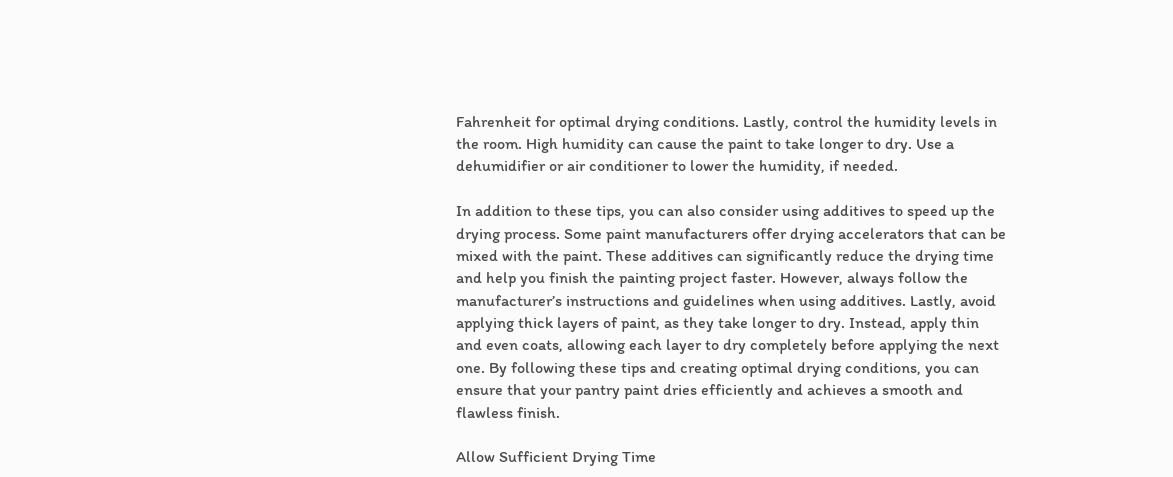Fahrenheit for optimal drying conditions. Lastly, control the humidity levels in the room. High humidity can cause the paint to take longer to dry. Use a dehumidifier or air conditioner to lower the humidity, if needed.

In addition to these tips, you can also consider using additives to speed up the drying process. Some paint manufacturers offer drying accelerators that can be mixed with the paint. These additives can significantly reduce the drying time and help you finish the painting project faster. However, always follow the manufacturer’s instructions and guidelines when using additives. Lastly, avoid applying thick layers of paint, as they take longer to dry. Instead, apply thin and even coats, allowing each layer to dry completely before applying the next one. By following these tips and creating optimal drying conditions, you can ensure that your pantry paint dries efficiently and achieves a smooth and flawless finish.

Allow Sufficient Drying Time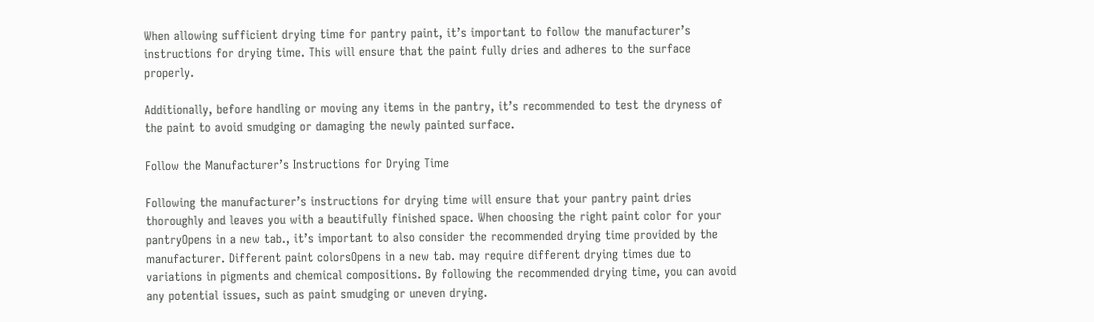When allowing sufficient drying time for pantry paint, it’s important to follow the manufacturer’s instructions for drying time. This will ensure that the paint fully dries and adheres to the surface properly.

Additionally, before handling or moving any items in the pantry, it’s recommended to test the dryness of the paint to avoid smudging or damaging the newly painted surface.

Follow the Manufacturer’s Instructions for Drying Time

Following the manufacturer’s instructions for drying time will ensure that your pantry paint dries thoroughly and leaves you with a beautifully finished space. When choosing the right paint color for your pantryOpens in a new tab., it’s important to also consider the recommended drying time provided by the manufacturer. Different paint colorsOpens in a new tab. may require different drying times due to variations in pigments and chemical compositions. By following the recommended drying time, you can avoid any potential issues, such as paint smudging or uneven drying.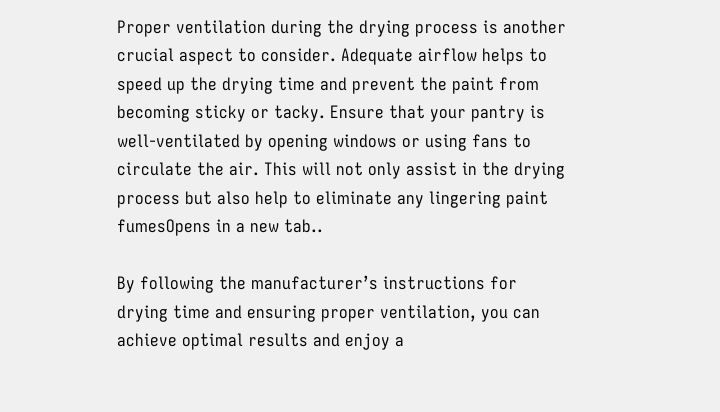Proper ventilation during the drying process is another crucial aspect to consider. Adequate airflow helps to speed up the drying time and prevent the paint from becoming sticky or tacky. Ensure that your pantry is well-ventilated by opening windows or using fans to circulate the air. This will not only assist in the drying process but also help to eliminate any lingering paint fumesOpens in a new tab..

By following the manufacturer’s instructions for drying time and ensuring proper ventilation, you can achieve optimal results and enjoy a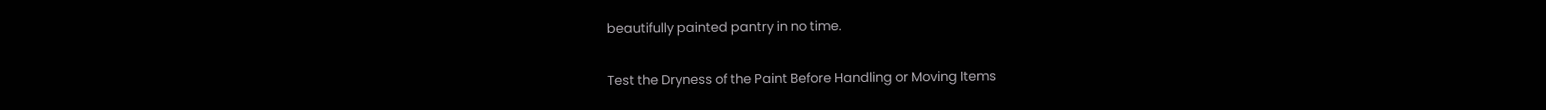beautifully painted pantry in no time.

Test the Dryness of the Paint Before Handling or Moving Items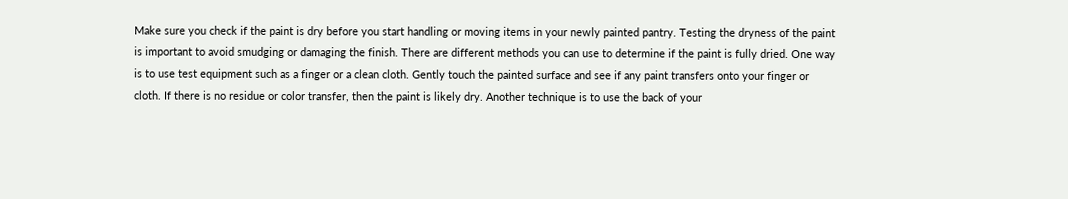Make sure you check if the paint is dry before you start handling or moving items in your newly painted pantry. Testing the dryness of the paint is important to avoid smudging or damaging the finish. There are different methods you can use to determine if the paint is fully dried. One way is to use test equipment such as a finger or a clean cloth. Gently touch the painted surface and see if any paint transfers onto your finger or cloth. If there is no residue or color transfer, then the paint is likely dry. Another technique is to use the back of your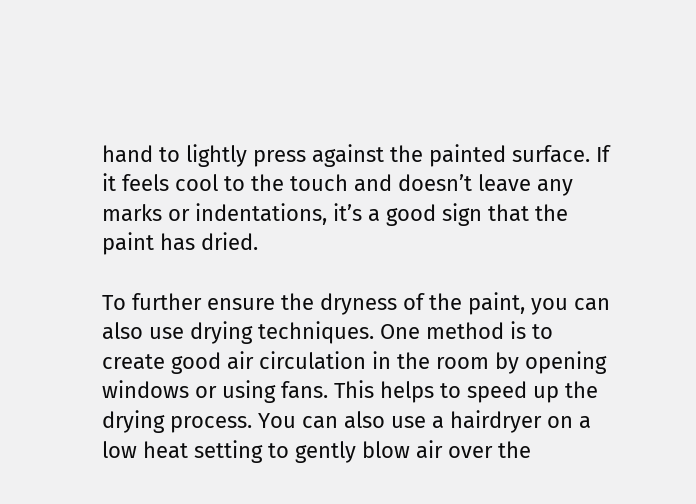hand to lightly press against the painted surface. If it feels cool to the touch and doesn’t leave any marks or indentations, it’s a good sign that the paint has dried.

To further ensure the dryness of the paint, you can also use drying techniques. One method is to create good air circulation in the room by opening windows or using fans. This helps to speed up the drying process. You can also use a hairdryer on a low heat setting to gently blow air over the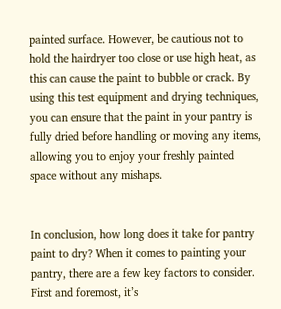painted surface. However, be cautious not to hold the hairdryer too close or use high heat, as this can cause the paint to bubble or crack. By using this test equipment and drying techniques, you can ensure that the paint in your pantry is fully dried before handling or moving any items, allowing you to enjoy your freshly painted space without any mishaps.


In conclusion, how long does it take for pantry paint to dry? When it comes to painting your pantry, there are a few key factors to consider. First and foremost, it’s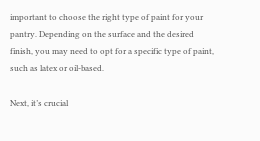important to choose the right type of paint for your pantry. Depending on the surface and the desired finish, you may need to opt for a specific type of paint, such as latex or oil-based.

Next, it’s crucial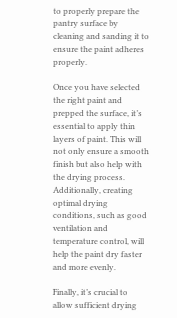to properly prepare the pantry surface by cleaning and sanding it to ensure the paint adheres properly.

Once you have selected the right paint and prepped the surface, it’s essential to apply thin layers of paint. This will not only ensure a smooth finish but also help with the drying process. Additionally, creating optimal drying conditions, such as good ventilation and temperature control, will help the paint dry faster and more evenly.

Finally, it’s crucial to allow sufficient drying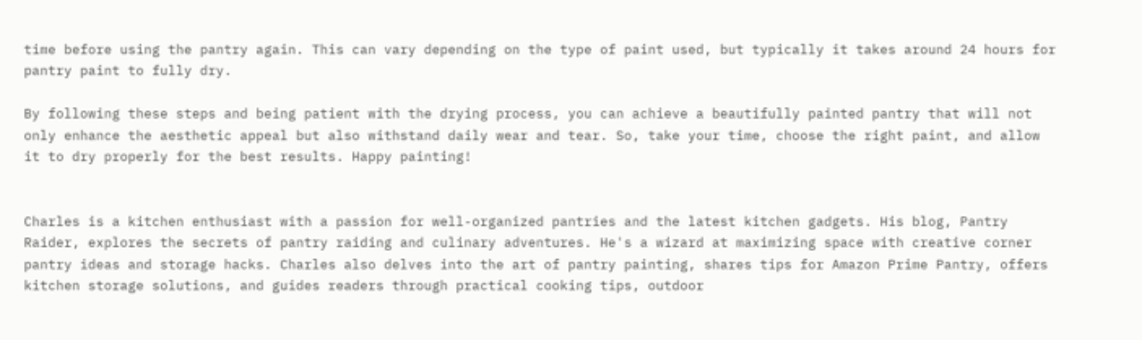time before using the pantry again. This can vary depending on the type of paint used, but typically it takes around 24 hours for pantry paint to fully dry.

By following these steps and being patient with the drying process, you can achieve a beautifully painted pantry that will not only enhance the aesthetic appeal but also withstand daily wear and tear. So, take your time, choose the right paint, and allow it to dry properly for the best results. Happy painting!


Charles is a kitchen enthusiast with a passion for well-organized pantries and the latest kitchen gadgets. His blog, Pantry Raider, explores the secrets of pantry raiding and culinary adventures. He's a wizard at maximizing space with creative corner pantry ideas and storage hacks. Charles also delves into the art of pantry painting, shares tips for Amazon Prime Pantry, offers kitchen storage solutions, and guides readers through practical cooking tips, outdoor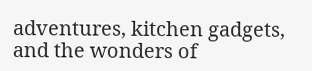adventures, kitchen gadgets, and the wonders of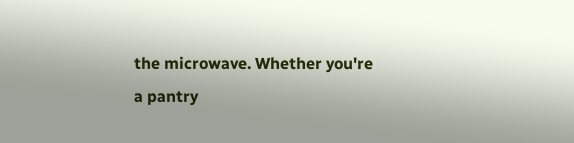the microwave. Whether you're a pantry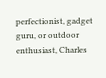perfectionist, gadget guru, or outdoor enthusiast, Charles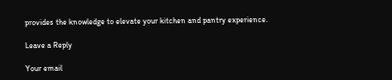provides the knowledge to elevate your kitchen and pantry experience.

Leave a Reply

Your email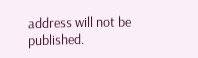address will not be published.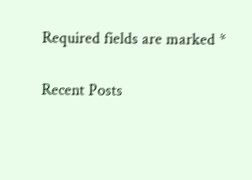Required fields are marked *

Recent Posts